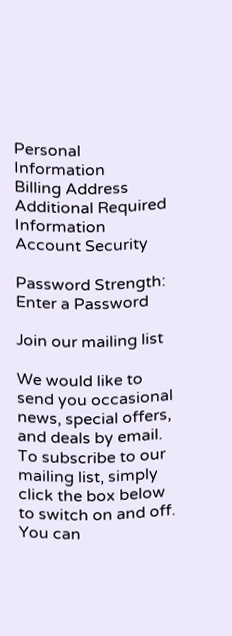Personal Information
Billing Address
Additional Required Information
Account Security

Password Strength: Enter a Password

Join our mailing list

We would like to send you occasional news, special offers, and deals by email. To subscribe to our mailing list, simply click the box below to switch on and off. You can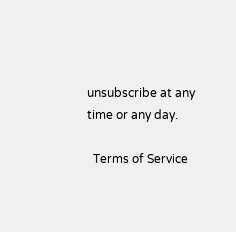unsubscribe at any time or any day.

  Terms of Service